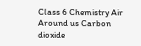Class 6 Chemistry Air Around us Carbon dioxide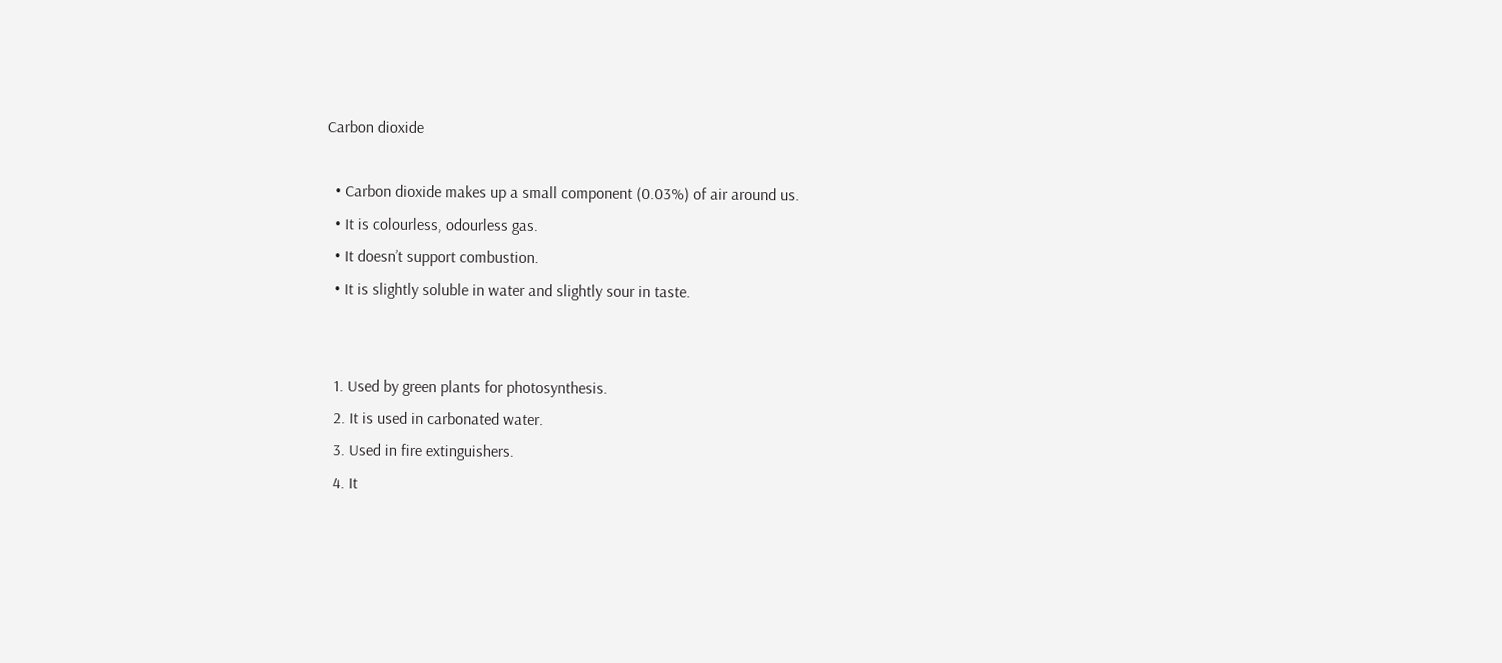Carbon dioxide

  • Carbon dioxide makes up a small component (0.03%) of air around us.
  • It is colourless, odourless gas.
  • It doesn’t support combustion.
  • It is slightly soluble in water and slightly sour in taste.


  1. Used by green plants for photosynthesis.
  2. It is used in carbonated water.
  3. Used in fire extinguishers.
  4. It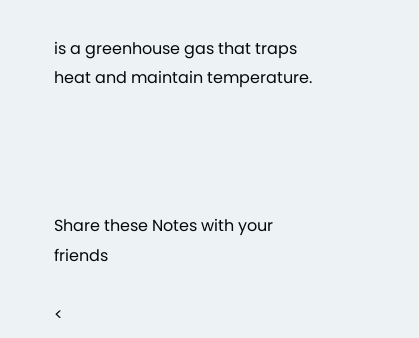is a greenhouse gas that traps heat and maintain temperature.




Share these Notes with your friends

<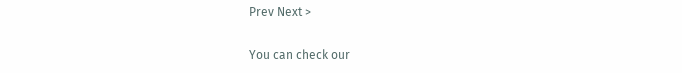Prev Next >

You can check our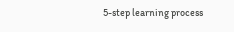5-step learning process